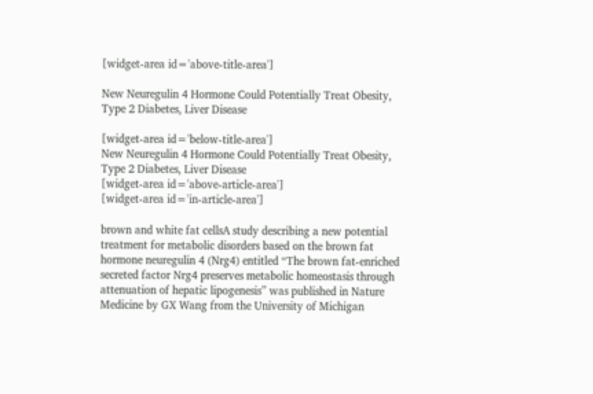[widget-area id='above-title-area']

New Neuregulin 4 Hormone Could Potentially Treat Obesity, Type 2 Diabetes, Liver Disease

[widget-area id='below-title-area']
New Neuregulin 4 Hormone Could Potentially Treat Obesity, Type 2 Diabetes, Liver Disease
[widget-area id='above-article-area']
[widget-area id='in-article-area']

brown and white fat cellsA study describing a new potential treatment for metabolic disorders based on the brown fat hormone neuregulin 4 (Nrg4) entitled “The brown fat-enriched secreted factor Nrg4 preserves metabolic homeostasis through attenuation of hepatic lipogenesis” was published in Nature Medicine by GX Wang from the University of Michigan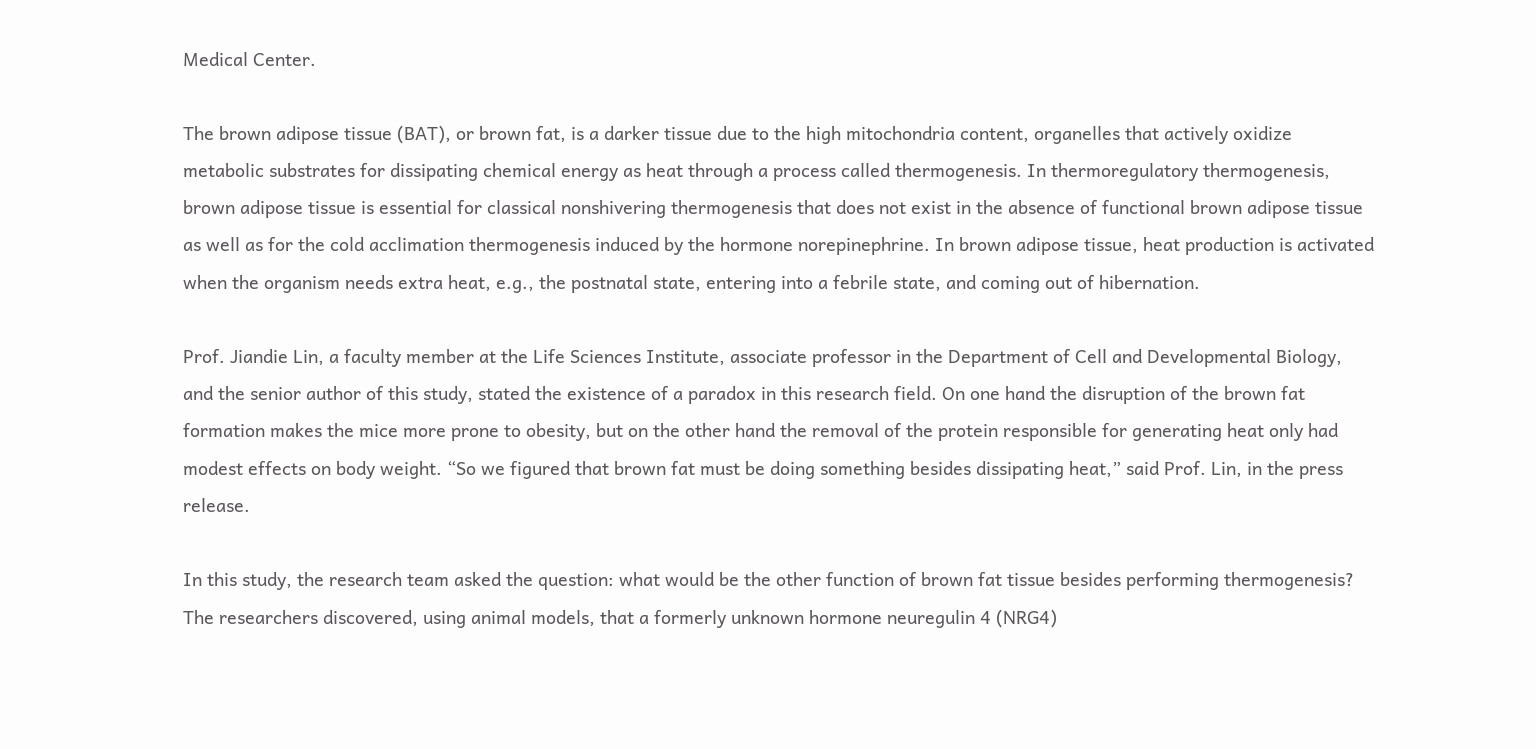Medical Center.

The brown adipose tissue (BAT), or brown fat, is a darker tissue due to the high mitochondria content, organelles that actively oxidize metabolic substrates for dissipating chemical energy as heat through a process called thermogenesis. In thermoregulatory thermogenesis, brown adipose tissue is essential for classical nonshivering thermogenesis that does not exist in the absence of functional brown adipose tissue as well as for the cold acclimation thermogenesis induced by the hormone norepinephrine. In brown adipose tissue, heat production is activated when the organism needs extra heat, e.g., the postnatal state, entering into a febrile state, and coming out of hibernation.

Prof. Jiandie Lin, a faculty member at the Life Sciences Institute, associate professor in the Department of Cell and Developmental Biology, and the senior author of this study, stated the existence of a paradox in this research field. On one hand the disruption of the brown fat formation makes the mice more prone to obesity, but on the other hand the removal of the protein responsible for generating heat only had modest effects on body weight. “So we figured that brown fat must be doing something besides dissipating heat,” said Prof. Lin, in the press release.

In this study, the research team asked the question: what would be the other function of brown fat tissue besides performing thermogenesis? The researchers discovered, using animal models, that a formerly unknown hormone neuregulin 4 (NRG4)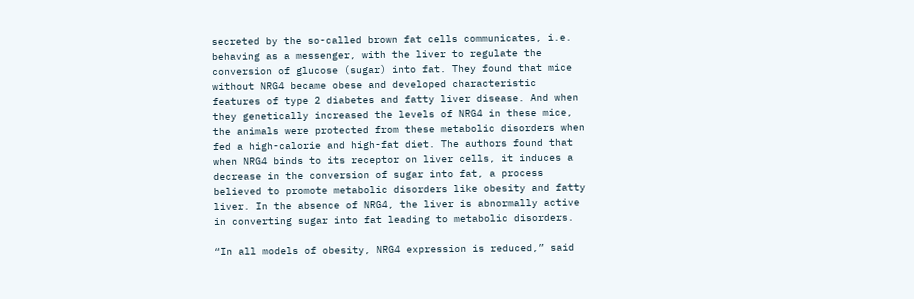secreted by the so-called brown fat cells communicates, i.e. behaving as a messenger, with the liver to regulate the conversion of glucose (sugar) into fat. They found that mice without NRG4 became obese and developed characteristic features of type 2 diabetes and fatty liver disease. And when they genetically increased the levels of NRG4 in these mice, the animals were protected from these metabolic disorders when fed a high-calorie and high-fat diet. The authors found that when NRG4 binds to its receptor on liver cells, it induces a decrease in the conversion of sugar into fat, a process believed to promote metabolic disorders like obesity and fatty liver. In the absence of NRG4, the liver is abnormally active in converting sugar into fat leading to metabolic disorders.

“In all models of obesity, NRG4 expression is reduced,” said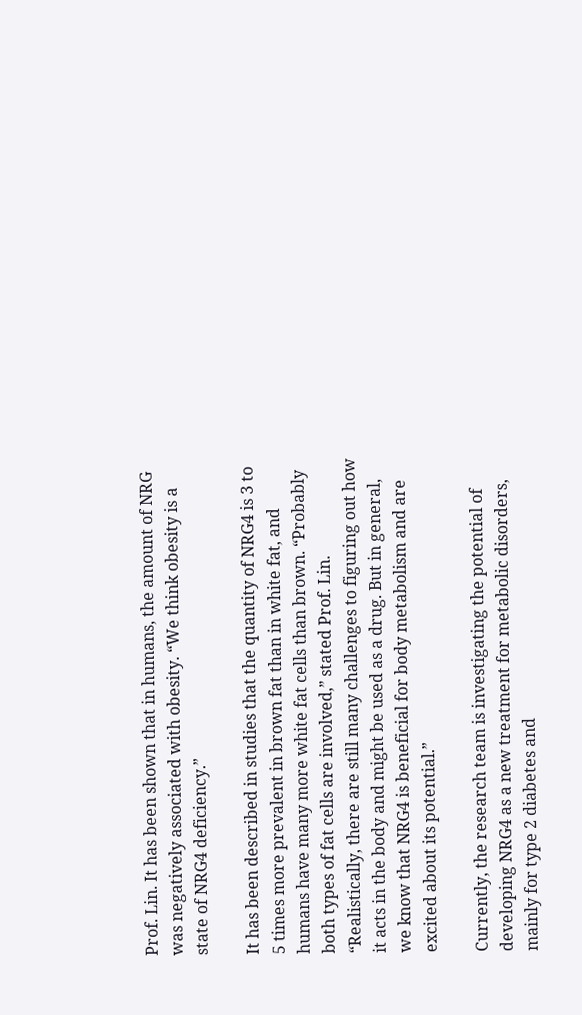Prof. Lin. It has been shown that in humans, the amount of NRG was negatively associated with obesity. “We think obesity is a state of NRG4 deficiency.”

It has been described in studies that the quantity of NRG4 is 3 to 5 times more prevalent in brown fat than in white fat, and humans have many more white fat cells than brown. “Probably both types of fat cells are involved,” stated Prof. Lin. “Realistically, there are still many challenges to figuring out how it acts in the body and might be used as a drug. But in general, we know that NRG4 is beneficial for body metabolism and are excited about its potential.”

Currently, the research team is investigating the potential of developing NRG4 as a new treatment for metabolic disorders, mainly for type 2 diabetes and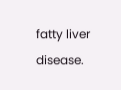fatty liver disease.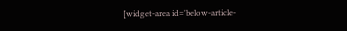[widget-area id='below-article-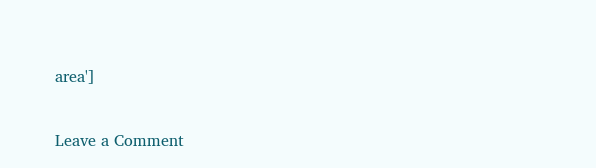area']

Leave a Comment